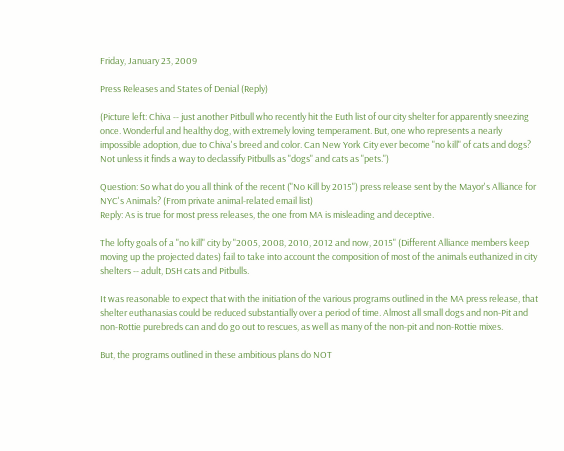Friday, January 23, 2009

Press Releases and States of Denial (Reply)

(Picture left: Chiva -- just another Pitbull who recently hit the Euth list of our city shelter for apparently sneezing once. Wonderful and healthy dog, with extremely loving temperament. But, one who represents a nearly impossible adoption, due to Chiva's breed and color. Can New York City ever become "no kill" of cats and dogs? Not unless it finds a way to declassify Pitbulls as "dogs" and cats as "pets.")

Question: So what do you all think of the recent ("No Kill by 2015") press release sent by the Mayor's Alliance for NYC's Animals? (From private animal-related email list)
Reply: As is true for most press releases, the one from MA is misleading and deceptive.

The lofty goals of a "no kill" city by "2005, 2008, 2010, 2012 and now, 2015" (Different Alliance members keep moving up the projected dates) fail to take into account the composition of most of the animals euthanized in city shelters -- adult, DSH cats and Pitbulls.

It was reasonable to expect that with the initiation of the various programs outlined in the MA press release, that shelter euthanasias could be reduced substantially over a period of time. Almost all small dogs and non-Pit and non-Rottie purebreds can and do go out to rescues, as well as many of the non-pit and non-Rottie mixes.

But, the programs outlined in these ambitious plans do NOT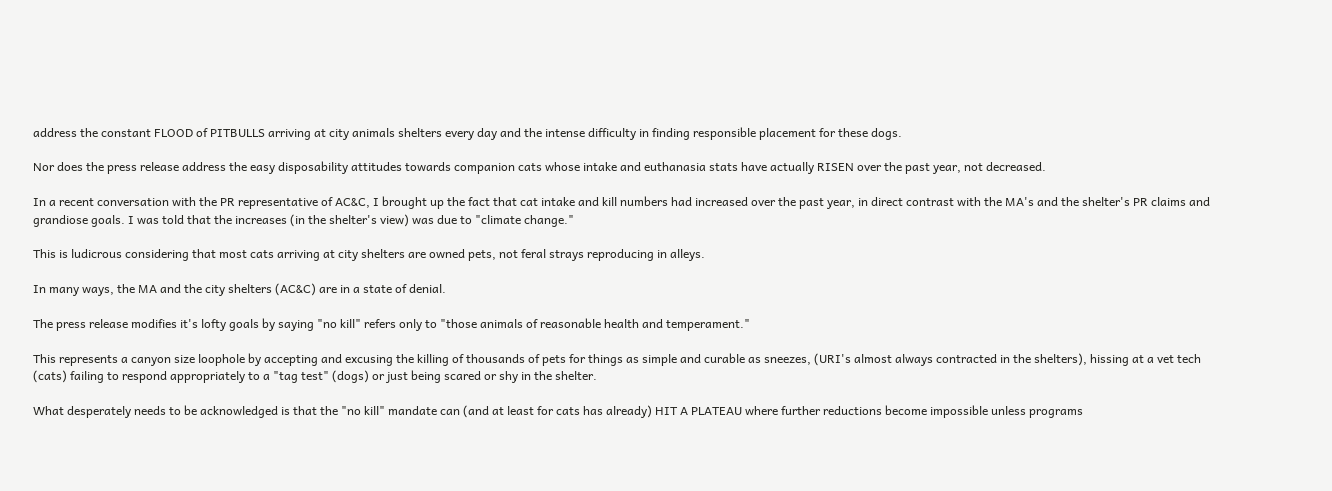address the constant FLOOD of PITBULLS arriving at city animals shelters every day and the intense difficulty in finding responsible placement for these dogs.

Nor does the press release address the easy disposability attitudes towards companion cats whose intake and euthanasia stats have actually RISEN over the past year, not decreased.

In a recent conversation with the PR representative of AC&C, I brought up the fact that cat intake and kill numbers had increased over the past year, in direct contrast with the MA's and the shelter's PR claims and grandiose goals. I was told that the increases (in the shelter's view) was due to "climate change."

This is ludicrous considering that most cats arriving at city shelters are owned pets, not feral strays reproducing in alleys.

In many ways, the MA and the city shelters (AC&C) are in a state of denial.

The press release modifies it's lofty goals by saying "no kill" refers only to "those animals of reasonable health and temperament."

This represents a canyon size loophole by accepting and excusing the killing of thousands of pets for things as simple and curable as sneezes, (URI's almost always contracted in the shelters), hissing at a vet tech (cats) failing to respond appropriately to a "tag test" (dogs) or just being scared or shy in the shelter.

What desperately needs to be acknowledged is that the "no kill" mandate can (and at least for cats has already) HIT A PLATEAU where further reductions become impossible unless programs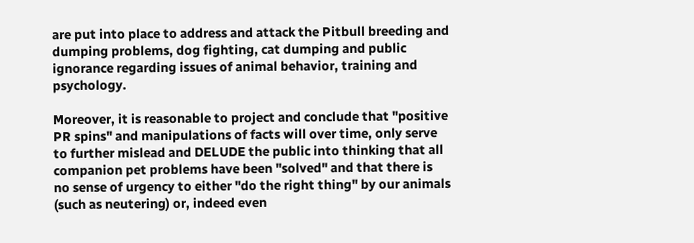are put into place to address and attack the Pitbull breeding and dumping problems, dog fighting, cat dumping and public ignorance regarding issues of animal behavior, training and psychology.

Moreover, it is reasonable to project and conclude that "positive PR spins" and manipulations of facts will over time, only serve to further mislead and DELUDE the public into thinking that all companion pet problems have been "solved" and that there is no sense of urgency to either "do the right thing" by our animals (such as neutering) or, indeed even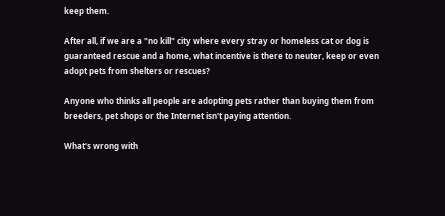keep them.

After all, if we are a "no kill" city where every stray or homeless cat or dog is guaranteed rescue and a home, what incentive is there to neuter, keep or even adopt pets from shelters or rescues?

Anyone who thinks all people are adopting pets rather than buying them from breeders, pet shops or the Internet isn't paying attention.

What's wrong with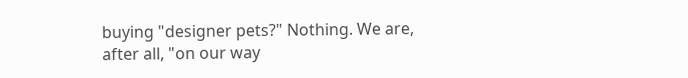buying "designer pets?" Nothing. We are, after all, "on our way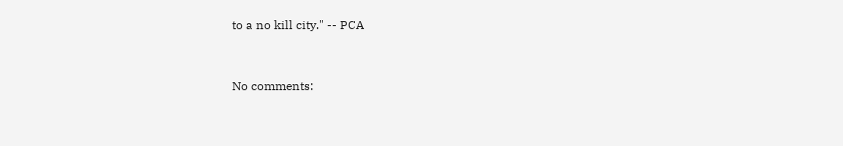to a no kill city." -- PCA


No comments: